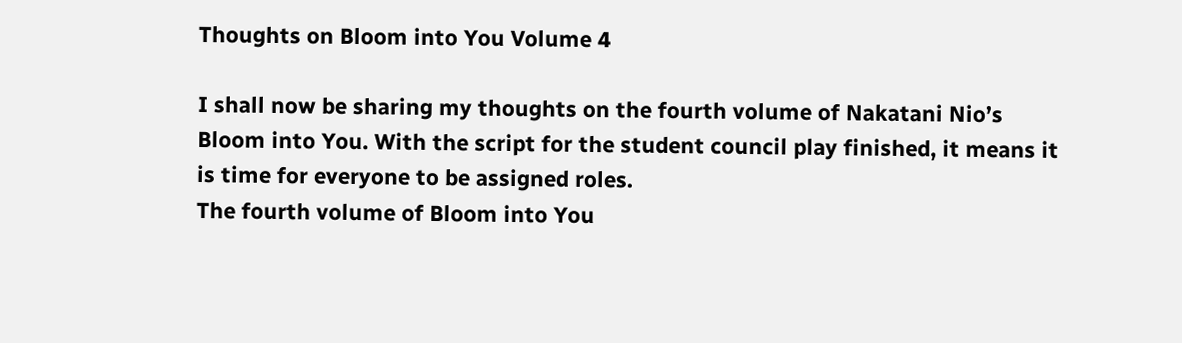Thoughts on Bloom into You Volume 4

I shall now be sharing my thoughts on the fourth volume of Nakatani Nio’s Bloom into You. With the script for the student council play finished, it means it is time for everyone to be assigned roles.
The fourth volume of Bloom into You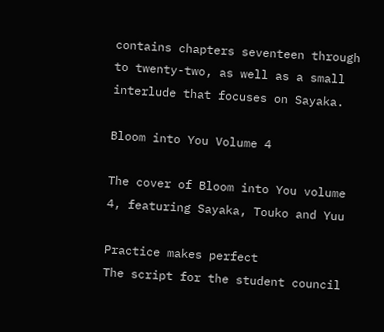contains chapters seventeen through to twenty-two, as well as a small interlude that focuses on Sayaka.

Bloom into You Volume 4

The cover of Bloom into You volume 4, featuring Sayaka, Touko and Yuu

Practice makes perfect
The script for the student council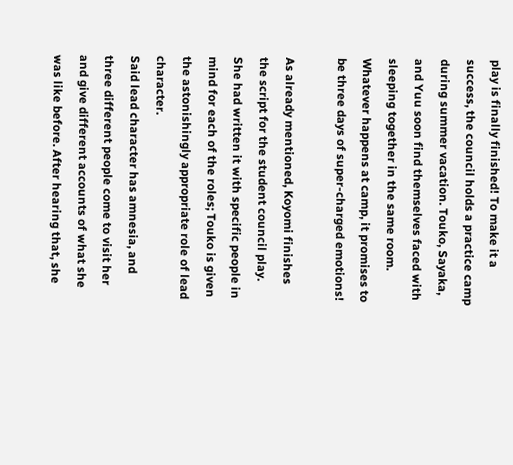play is finally finished! To make it a success, the council holds a practice camp during summer vacation. Touko, Sayaka, and Yuu soon find themselves faced with sleeping together in the same room. Whatever happens at camp, it promises to be three days of super-charged emotions!

As already mentioned, Koyomi finishes the script for the student council play. She had written it with specific people in mind for each of the roles; Touko is given the astonishingly appropriate role of lead character.
Said lead character has amnesia, and three different people come to visit her and give different accounts of what she was like before. After hearing that, she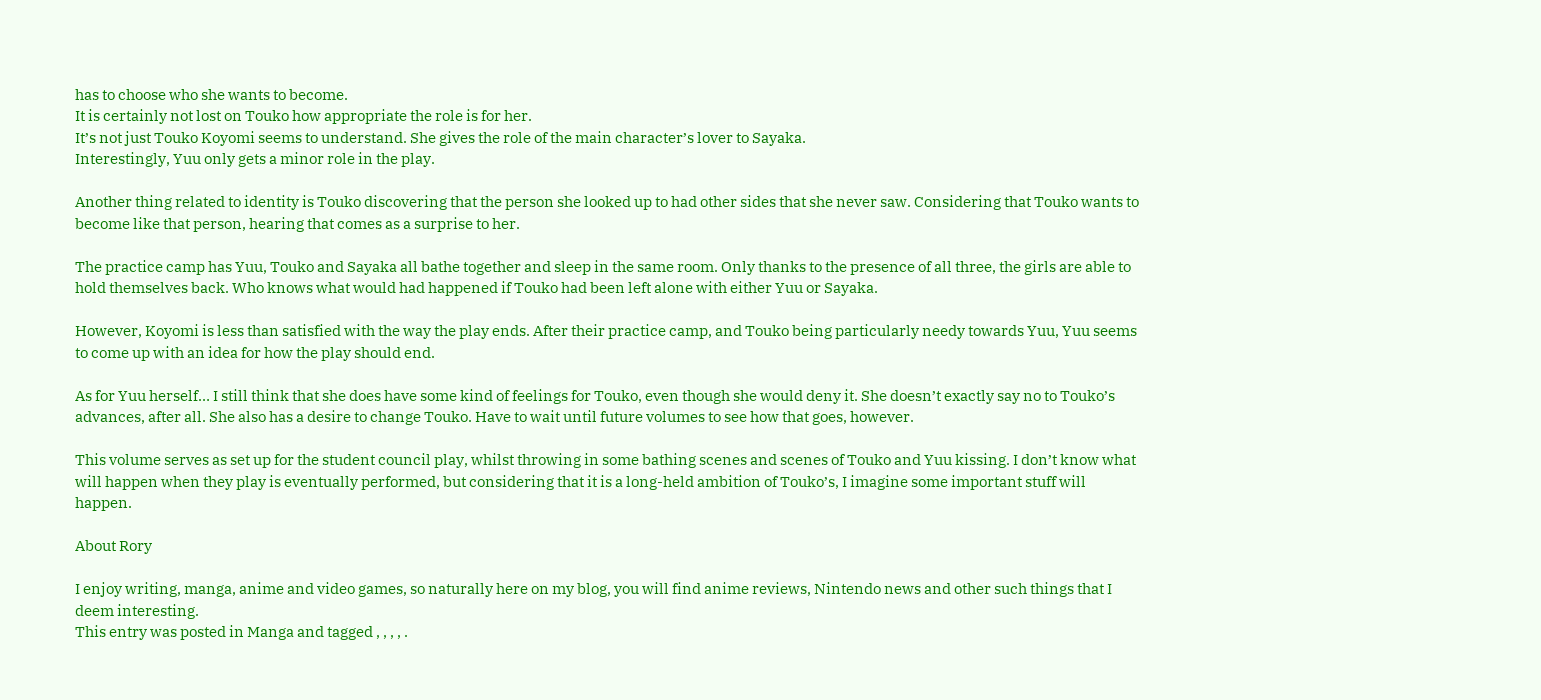has to choose who she wants to become.
It is certainly not lost on Touko how appropriate the role is for her.
It’s not just Touko Koyomi seems to understand. She gives the role of the main character’s lover to Sayaka.
Interestingly, Yuu only gets a minor role in the play.

Another thing related to identity is Touko discovering that the person she looked up to had other sides that she never saw. Considering that Touko wants to become like that person, hearing that comes as a surprise to her.

The practice camp has Yuu, Touko and Sayaka all bathe together and sleep in the same room. Only thanks to the presence of all three, the girls are able to hold themselves back. Who knows what would had happened if Touko had been left alone with either Yuu or Sayaka.

However, Koyomi is less than satisfied with the way the play ends. After their practice camp, and Touko being particularly needy towards Yuu, Yuu seems to come up with an idea for how the play should end.

As for Yuu herself… I still think that she does have some kind of feelings for Touko, even though she would deny it. She doesn’t exactly say no to Touko’s advances, after all. She also has a desire to change Touko. Have to wait until future volumes to see how that goes, however.

This volume serves as set up for the student council play, whilst throwing in some bathing scenes and scenes of Touko and Yuu kissing. I don’t know what will happen when they play is eventually performed, but considering that it is a long-held ambition of Touko’s, I imagine some important stuff will happen.

About Rory

I enjoy writing, manga, anime and video games, so naturally here on my blog, you will find anime reviews, Nintendo news and other such things that I deem interesting.
This entry was posted in Manga and tagged , , , , .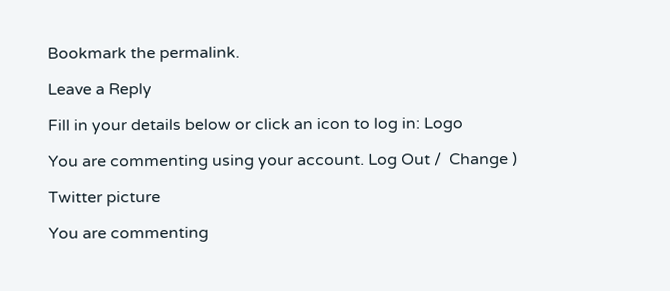Bookmark the permalink.

Leave a Reply

Fill in your details below or click an icon to log in: Logo

You are commenting using your account. Log Out /  Change )

Twitter picture

You are commenting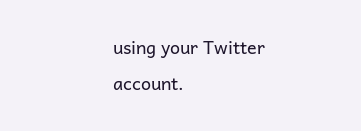using your Twitter account.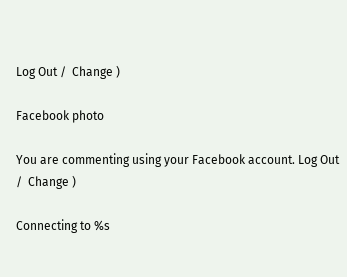Log Out /  Change )

Facebook photo

You are commenting using your Facebook account. Log Out /  Change )

Connecting to %s